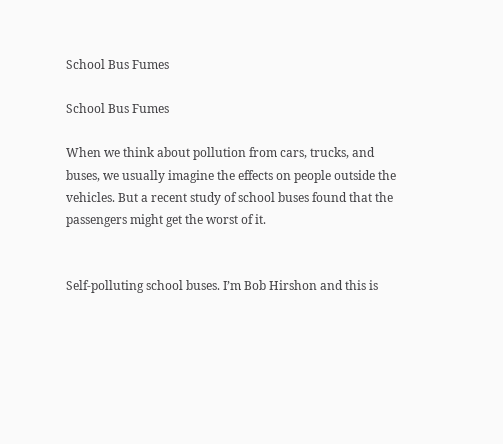School Bus Fumes

School Bus Fumes

When we think about pollution from cars, trucks, and buses, we usually imagine the effects on people outside the vehicles. But a recent study of school buses found that the passengers might get the worst of it.


Self-polluting school buses. I’m Bob Hirshon and this is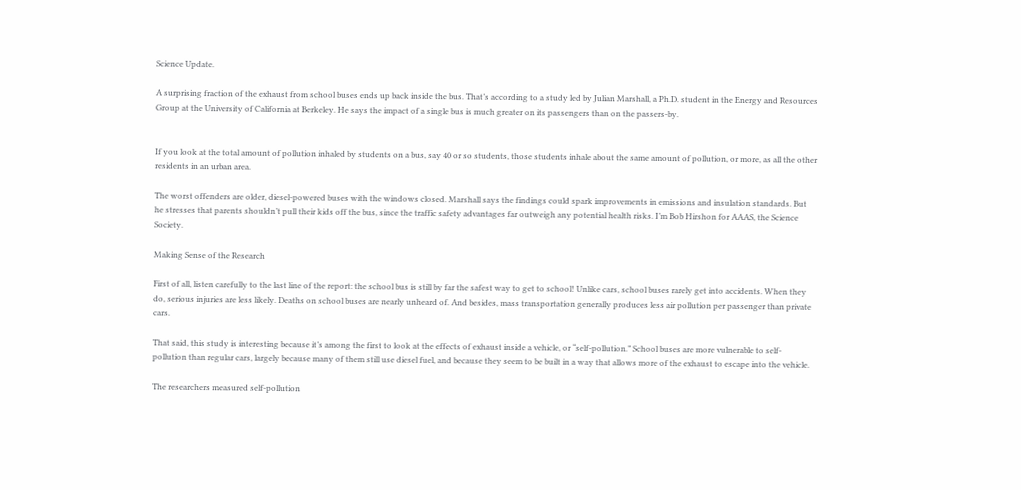Science Update.

A surprising fraction of the exhaust from school buses ends up back inside the bus. That’s according to a study led by Julian Marshall, a Ph.D. student in the Energy and Resources Group at the University of California at Berkeley. He says the impact of a single bus is much greater on its passengers than on the passers-by.


If you look at the total amount of pollution inhaled by students on a bus, say 40 or so students, those students inhale about the same amount of pollution, or more, as all the other residents in an urban area.

The worst offenders are older, diesel-powered buses with the windows closed. Marshall says the findings could spark improvements in emissions and insulation standards. But he stresses that parents shouldn’t pull their kids off the bus, since the traffic safety advantages far outweigh any potential health risks. I’m Bob Hirshon for AAAS, the Science Society.

Making Sense of the Research

First of all, listen carefully to the last line of the report: the school bus is still by far the safest way to get to school! Unlike cars, school buses rarely get into accidents. When they do, serious injuries are less likely. Deaths on school buses are nearly unheard of. And besides, mass transportation generally produces less air pollution per passenger than private cars.

That said, this study is interesting because it’s among the first to look at the effects of exhaust inside a vehicle, or “self-pollution.” School buses are more vulnerable to self-pollution than regular cars, largely because many of them still use diesel fuel, and because they seem to be built in a way that allows more of the exhaust to escape into the vehicle.

The researchers measured self-pollution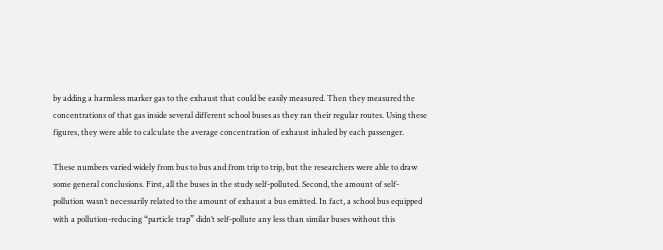by adding a harmless marker gas to the exhaust that could be easily measured. Then they measured the concentrations of that gas inside several different school buses as they ran their regular routes. Using these figures, they were able to calculate the average concentration of exhaust inhaled by each passenger.

These numbers varied widely from bus to bus and from trip to trip, but the researchers were able to draw some general conclusions. First, all the buses in the study self-polluted. Second, the amount of self-pollution wasn’t necessarily related to the amount of exhaust a bus emitted. In fact, a school bus equipped with a pollution-reducing “particle trap” didn’t self-pollute any less than similar buses without this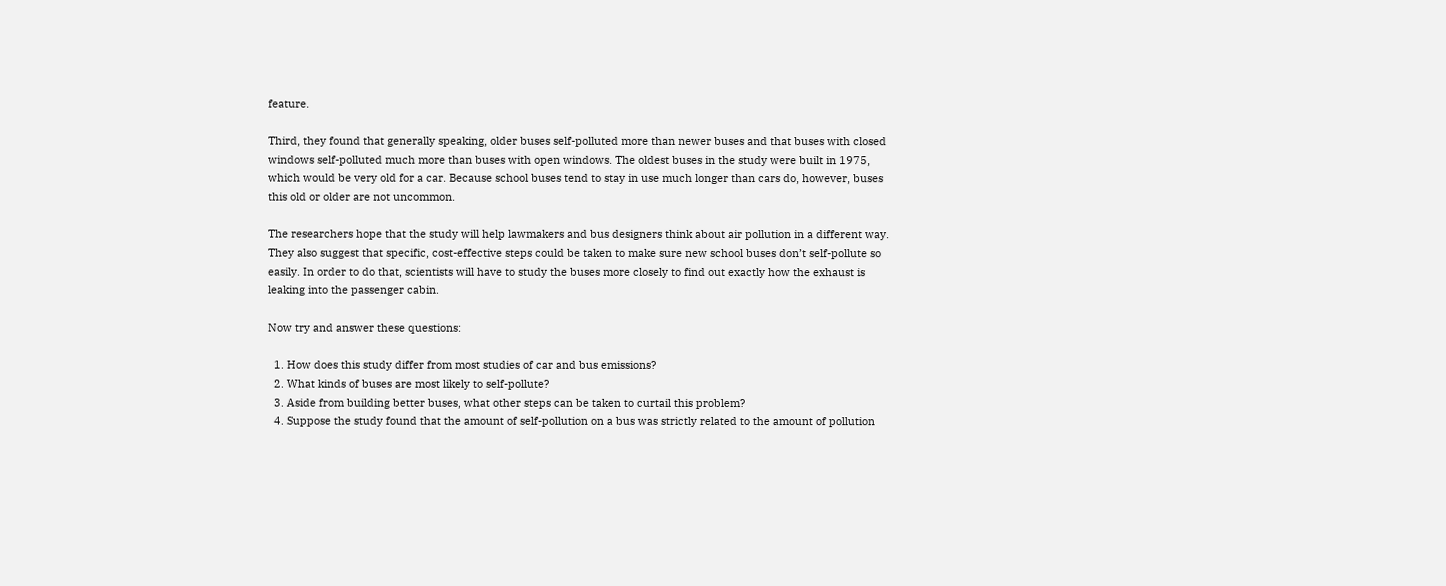feature.

Third, they found that generally speaking, older buses self-polluted more than newer buses and that buses with closed windows self-polluted much more than buses with open windows. The oldest buses in the study were built in 1975, which would be very old for a car. Because school buses tend to stay in use much longer than cars do, however, buses this old or older are not uncommon.

The researchers hope that the study will help lawmakers and bus designers think about air pollution in a different way. They also suggest that specific, cost-effective steps could be taken to make sure new school buses don’t self-pollute so easily. In order to do that, scientists will have to study the buses more closely to find out exactly how the exhaust is leaking into the passenger cabin.

Now try and answer these questions:

  1. How does this study differ from most studies of car and bus emissions?
  2. What kinds of buses are most likely to self-pollute?
  3. Aside from building better buses, what other steps can be taken to curtail this problem?
  4. Suppose the study found that the amount of self-pollution on a bus was strictly related to the amount of pollution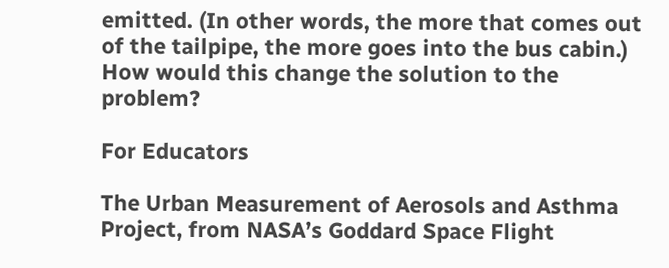emitted. (In other words, the more that comes out of the tailpipe, the more goes into the bus cabin.) How would this change the solution to the problem?

For Educators

The Urban Measurement of Aerosols and Asthma Project, from NASA’s Goddard Space Flight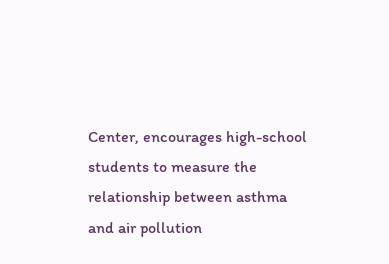Center, encourages high-school students to measure the relationship between asthma and air pollution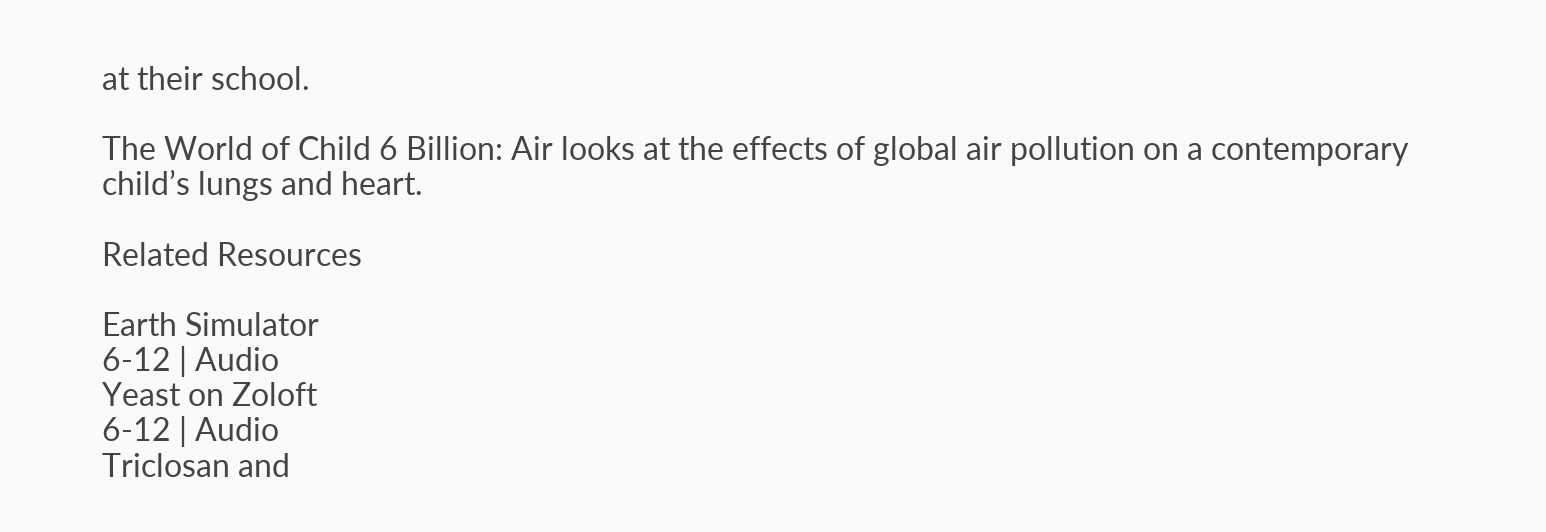at their school.

The World of Child 6 Billion: Air looks at the effects of global air pollution on a contemporary child’s lungs and heart.

Related Resources

Earth Simulator
6-12 | Audio
Yeast on Zoloft
6-12 | Audio
Triclosan and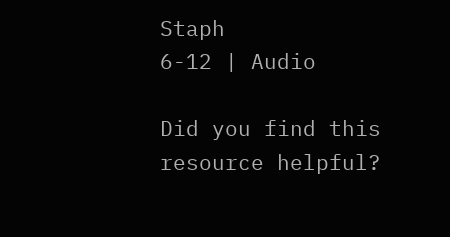Staph
6-12 | Audio

Did you find this resource helpful?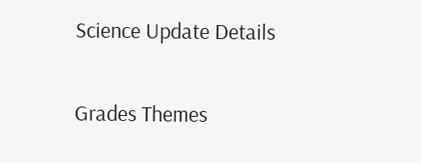Science Update Details

Grades Themes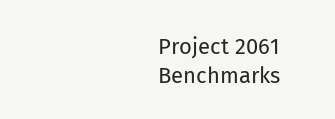Project 2061 Benchmarks